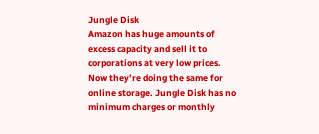Jungle Disk
Amazon has huge amounts of excess capacity and sell it to corporations at very low prices. Now they’re doing the same for online storage. Jungle Disk has no minimum charges or monthly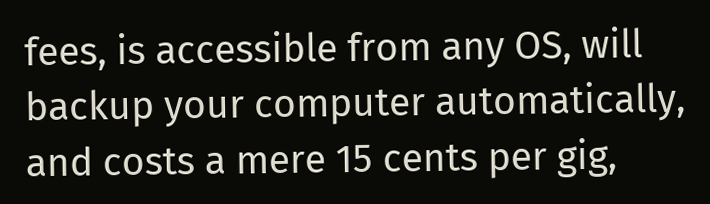fees, is accessible from any OS, will backup your computer automatically, and costs a mere 15 cents per gig,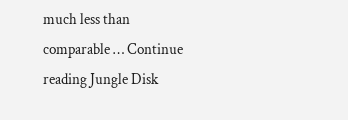much less than comparable … Continue reading Jungle Disk